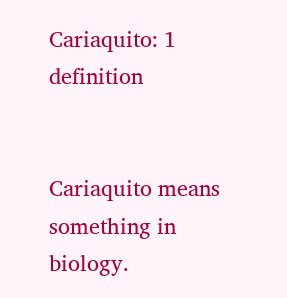Cariaquito: 1 definition


Cariaquito means something in biology.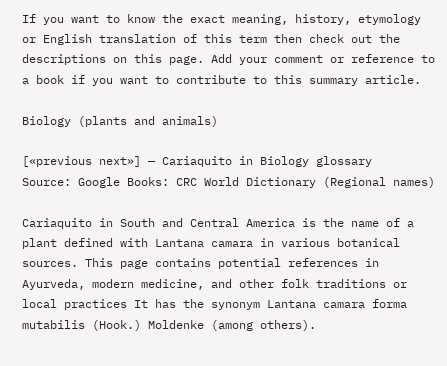If you want to know the exact meaning, history, etymology or English translation of this term then check out the descriptions on this page. Add your comment or reference to a book if you want to contribute to this summary article.

Biology (plants and animals)

[«previous next»] — Cariaquito in Biology glossary
Source: Google Books: CRC World Dictionary (Regional names)

Cariaquito in South and Central America is the name of a plant defined with Lantana camara in various botanical sources. This page contains potential references in Ayurveda, modern medicine, and other folk traditions or local practices It has the synonym Lantana camara forma mutabilis (Hook.) Moldenke (among others).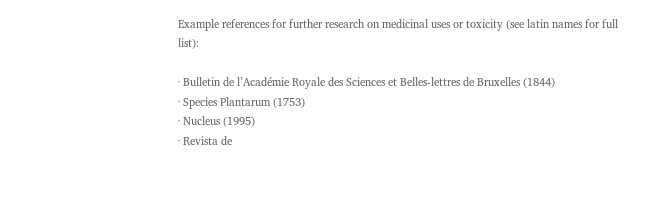Example references for further research on medicinal uses or toxicity (see latin names for full list):

· Bulletin de l’Académie Royale des Sciences et Belles-lettres de Bruxelles (1844)
· Species Plantarum (1753)
· Nucleus (1995)
· Revista de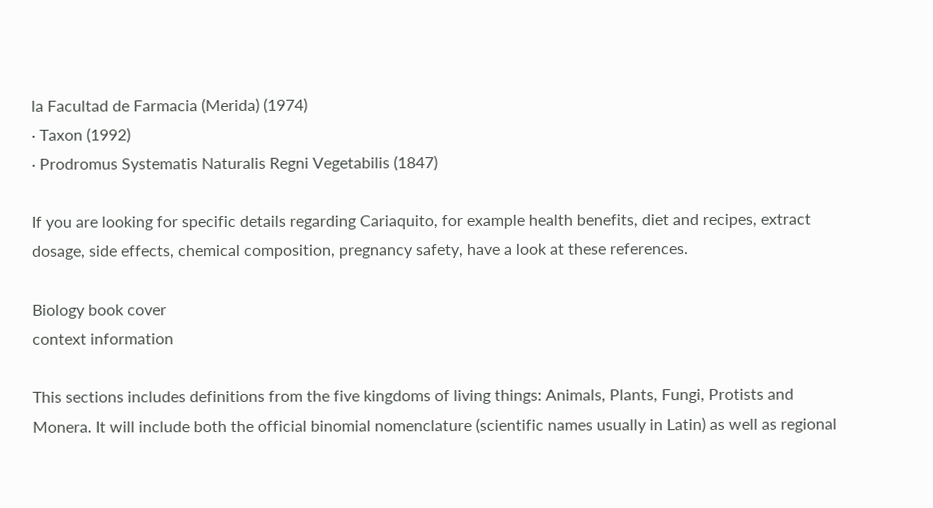la Facultad de Farmacia (Merida) (1974)
· Taxon (1992)
· Prodromus Systematis Naturalis Regni Vegetabilis (1847)

If you are looking for specific details regarding Cariaquito, for example health benefits, diet and recipes, extract dosage, side effects, chemical composition, pregnancy safety, have a look at these references.

Biology book cover
context information

This sections includes definitions from the five kingdoms of living things: Animals, Plants, Fungi, Protists and Monera. It will include both the official binomial nomenclature (scientific names usually in Latin) as well as regional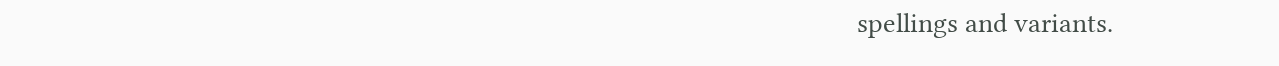spellings and variants.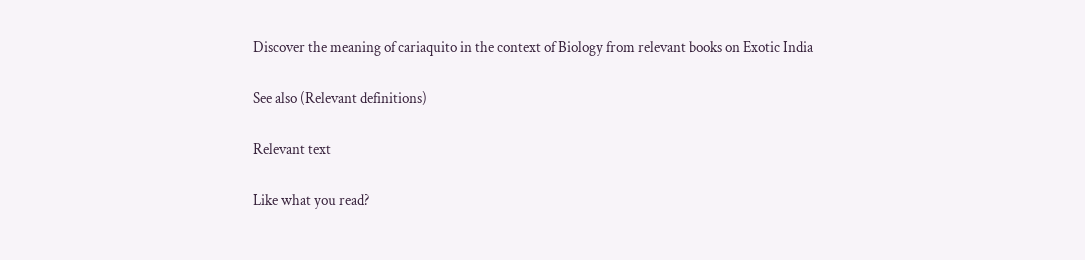Discover the meaning of cariaquito in the context of Biology from relevant books on Exotic India

See also (Relevant definitions)

Relevant text

Like what you read?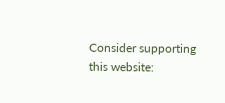Consider supporting this website: